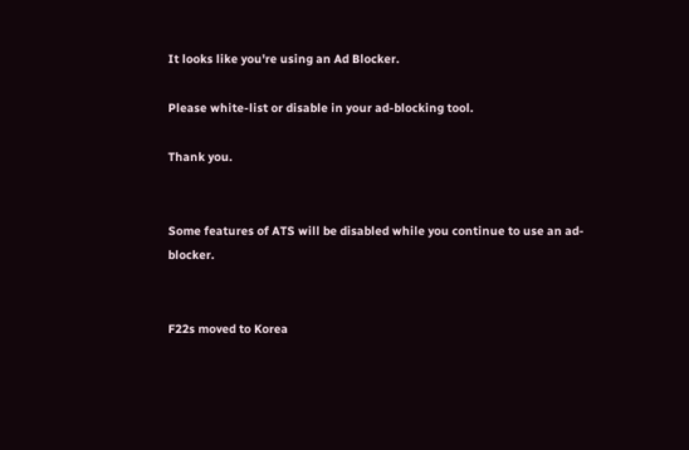It looks like you're using an Ad Blocker.

Please white-list or disable in your ad-blocking tool.

Thank you.


Some features of ATS will be disabled while you continue to use an ad-blocker.


F22s moved to Korea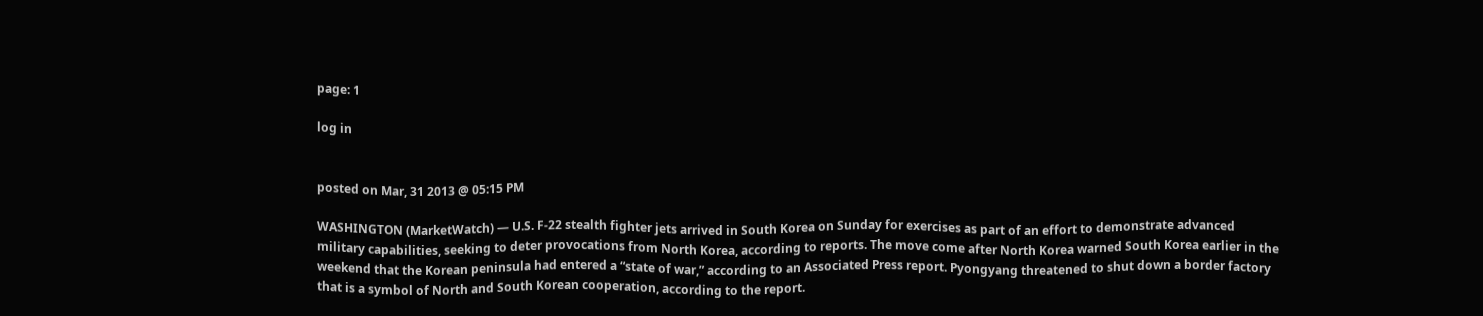page: 1

log in


posted on Mar, 31 2013 @ 05:15 PM

WASHINGTON (MarketWatch) — U.S. F-22 stealth fighter jets arrived in South Korea on Sunday for exercises as part of an effort to demonstrate advanced military capabilities, seeking to deter provocations from North Korea, according to reports. The move come after North Korea warned South Korea earlier in the weekend that the Korean peninsula had entered a “state of war,” according to an Associated Press report. Pyongyang threatened to shut down a border factory that is a symbol of North and South Korean cooperation, according to the report.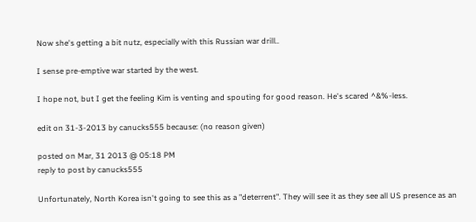Now she's getting a bit nutz, especially with this Russian war drill..

I sense pre-emptive war started by the west.

I hope not, but I get the feeling Kim is venting and spouting for good reason. He's scared ^&%-less.

edit on 31-3-2013 by canucks555 because: (no reason given)

posted on Mar, 31 2013 @ 05:18 PM
reply to post by canucks555

Unfortunately, North Korea isn't going to see this as a "deterrent". They will see it as they see all US presence as an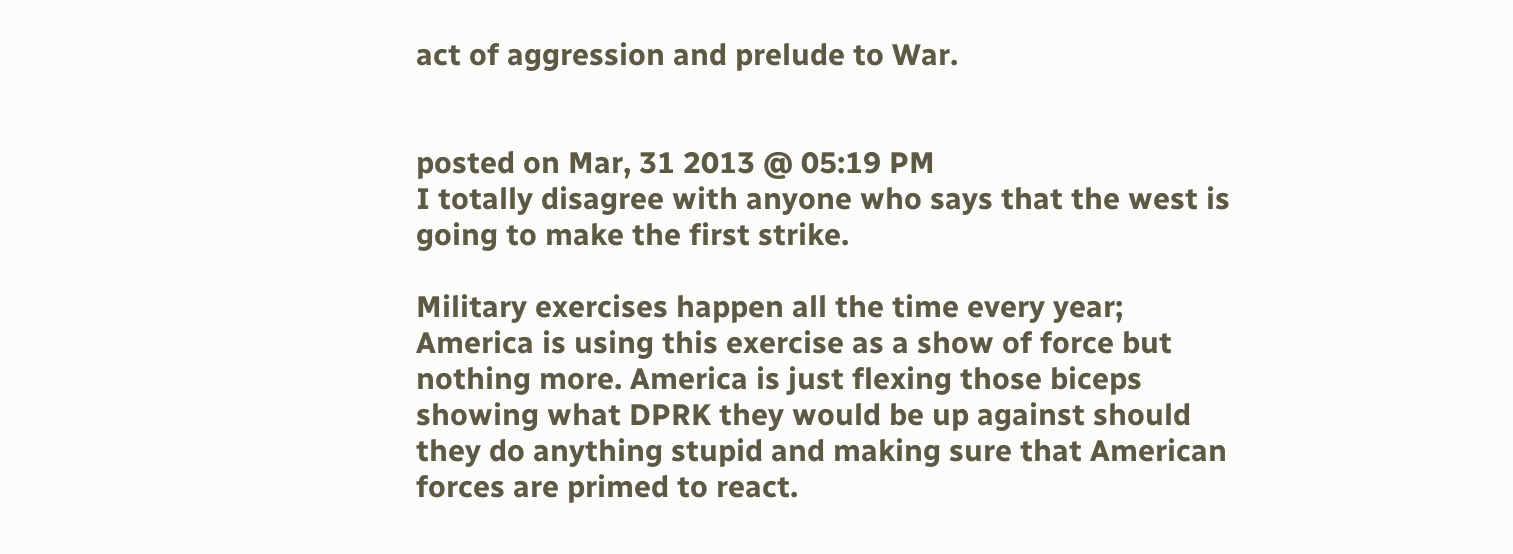act of aggression and prelude to War.


posted on Mar, 31 2013 @ 05:19 PM
I totally disagree with anyone who says that the west is going to make the first strike.

Military exercises happen all the time every year; America is using this exercise as a show of force but nothing more. America is just flexing those biceps showing what DPRK they would be up against should they do anything stupid and making sure that American forces are primed to react.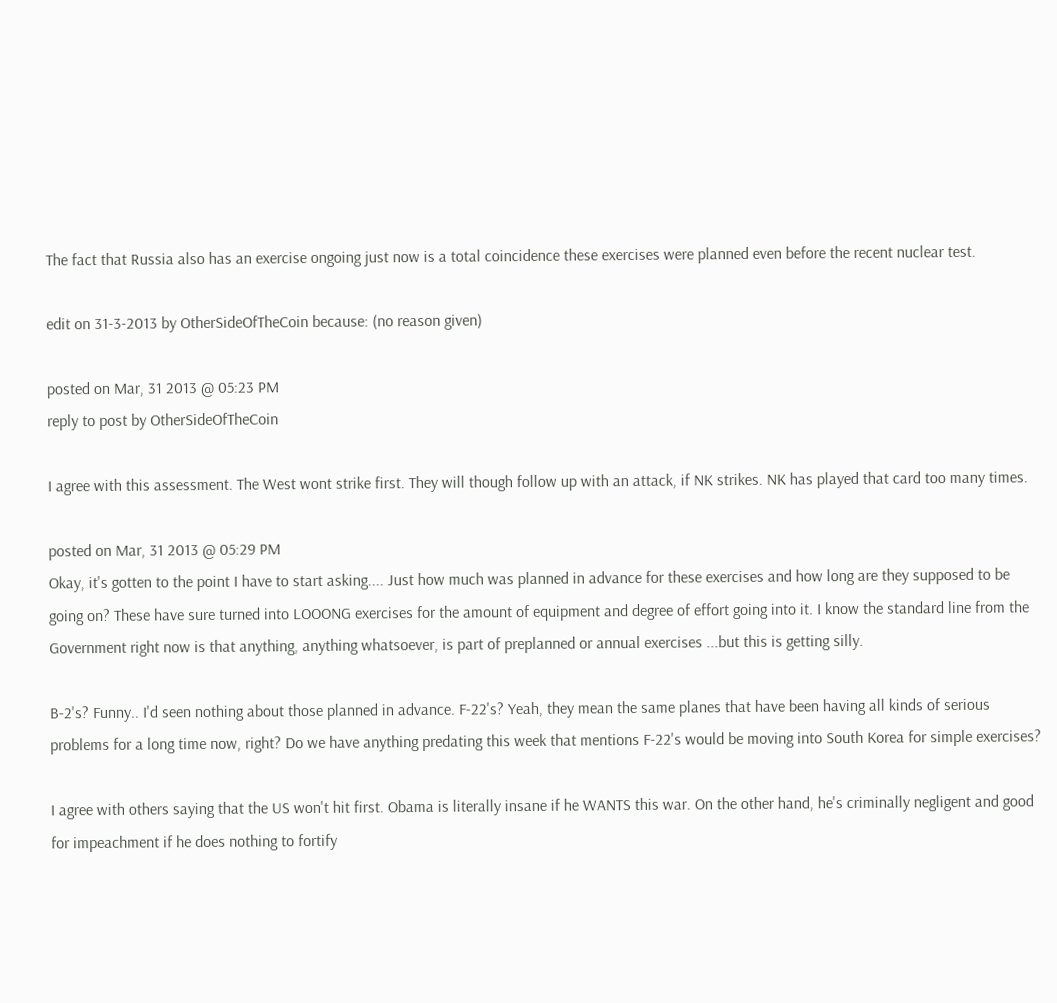The fact that Russia also has an exercise ongoing just now is a total coincidence these exercises were planned even before the recent nuclear test.

edit on 31-3-2013 by OtherSideOfTheCoin because: (no reason given)

posted on Mar, 31 2013 @ 05:23 PM
reply to post by OtherSideOfTheCoin

I agree with this assessment. The West wont strike first. They will though follow up with an attack, if NK strikes. NK has played that card too many times.

posted on Mar, 31 2013 @ 05:29 PM
Okay, it's gotten to the point I have to start asking.... Just how much was planned in advance for these exercises and how long are they supposed to be going on? These have sure turned into LOOONG exercises for the amount of equipment and degree of effort going into it. I know the standard line from the Government right now is that anything, anything whatsoever, is part of preplanned or annual exercises ...but this is getting silly.

B-2's? Funny.. I'd seen nothing about those planned in advance. F-22's? Yeah, they mean the same planes that have been having all kinds of serious problems for a long time now, right? Do we have anything predating this week that mentions F-22's would be moving into South Korea for simple exercises?

I agree with others saying that the US won't hit first. Obama is literally insane if he WANTS this war. On the other hand, he's criminally negligent and good for impeachment if he does nothing to fortify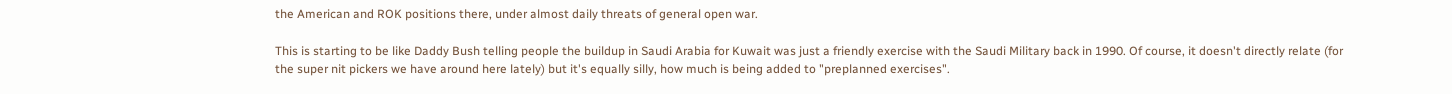the American and ROK positions there, under almost daily threats of general open war.

This is starting to be like Daddy Bush telling people the buildup in Saudi Arabia for Kuwait was just a friendly exercise with the Saudi Military back in 1990. Of course, it doesn't directly relate (for the super nit pickers we have around here lately) but it's equally silly, how much is being added to "preplanned exercises".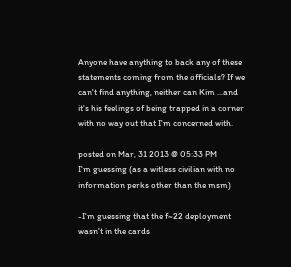Anyone have anything to back any of these statements coming from the officials? If we can't find anything, neither can Kim ...and it's his feelings of being trapped in a corner with no way out that I'm concerned with.

posted on Mar, 31 2013 @ 05:33 PM
I'm guessing (as a witless civilian with no information perks other than the msm)

-I'm guessing that the f~22 deployment wasn't in the cards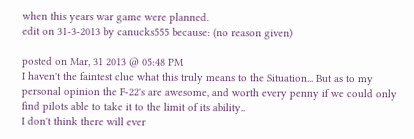when this years war game were planned.
edit on 31-3-2013 by canucks555 because: (no reason given)

posted on Mar, 31 2013 @ 05:48 PM
I haven't the faintest clue what this truly means to the Situation... But as to my personal opinion the F-22's are awesome, and worth every penny if we could only find pilots able to take it to the limit of its ability..
I don't think there will ever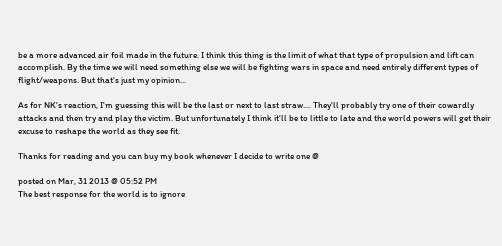be a more advanced air foil made in the future. I think this thing is the limit of what that type of propulsion and lift can accomplish. By the time we will need something else we will be fighting wars in space and need entirely different types of flight/weapons. But that's just my opinion...

As for NK's reaction, I'm guessing this will be the last or next to last straw.... They'll probably try one of their cowardly attacks and then try and play the victim. But unfortunately I think it'll be to little to late and the world powers will get their excuse to reshape the world as they see fit.

Thanks for reading and you can buy my book whenever I decide to write one @

posted on Mar, 31 2013 @ 05:52 PM
The best response for the world is to ignore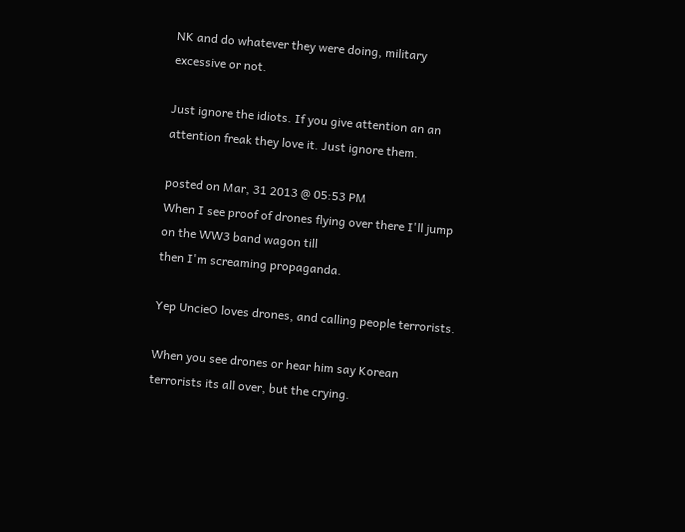NK and do whatever they were doing, military excessive or not.

Just ignore the idiots. If you give attention an an attention freak they love it. Just ignore them.

posted on Mar, 31 2013 @ 05:53 PM
When I see proof of drones flying over there I'll jump on the WW3 band wagon till
then I'm screaming propaganda.

Yep UncieO loves drones, and calling people terrorists.

When you see drones or hear him say Korean terrorists its all over, but the crying.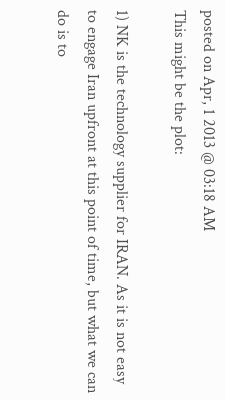posted on Apr, 1 2013 @ 03:18 AM
This might be the plot:

1) NK is the technology supplier for IRAN. As it is not easy to engage Iran upfront at this point of time, but what we can do is to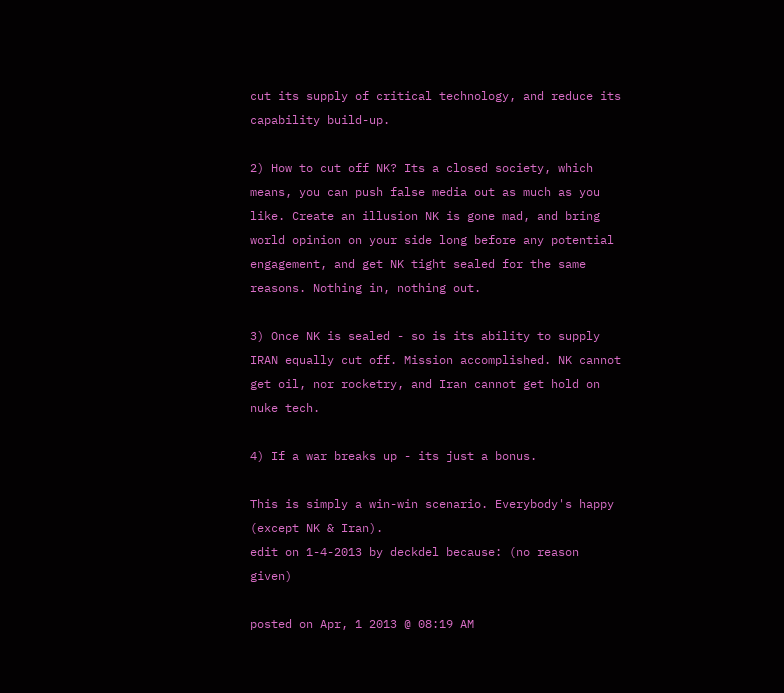cut its supply of critical technology, and reduce its capability build-up.

2) How to cut off NK? Its a closed society, which means, you can push false media out as much as you like. Create an illusion NK is gone mad, and bring world opinion on your side long before any potential engagement, and get NK tight sealed for the same reasons. Nothing in, nothing out.

3) Once NK is sealed - so is its ability to supply IRAN equally cut off. Mission accomplished. NK cannot get oil, nor rocketry, and Iran cannot get hold on nuke tech.

4) If a war breaks up - its just a bonus.

This is simply a win-win scenario. Everybody's happy (except NK & Iran).
edit on 1-4-2013 by deckdel because: (no reason given)

posted on Apr, 1 2013 @ 08:19 AM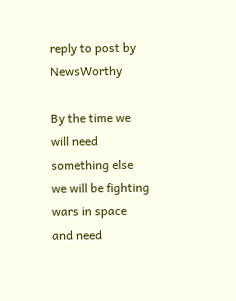reply to post by NewsWorthy

By the time we will need something else we will be fighting wars in space and need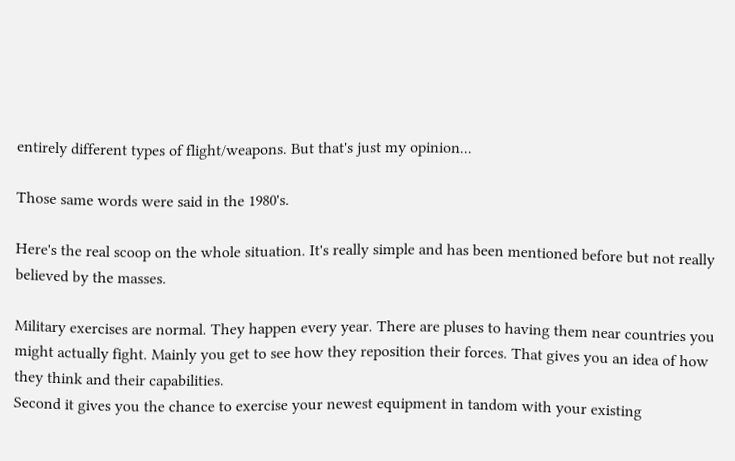entirely different types of flight/weapons. But that's just my opinion...

Those same words were said in the 1980's.

Here's the real scoop on the whole situation. It's really simple and has been mentioned before but not really believed by the masses.

Military exercises are normal. They happen every year. There are pluses to having them near countries you might actually fight. Mainly you get to see how they reposition their forces. That gives you an idea of how they think and their capabilities.
Second it gives you the chance to exercise your newest equipment in tandom with your existing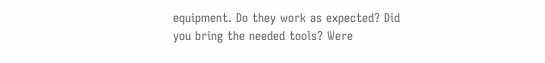equipment. Do they work as expected? Did you bring the needed tools? Were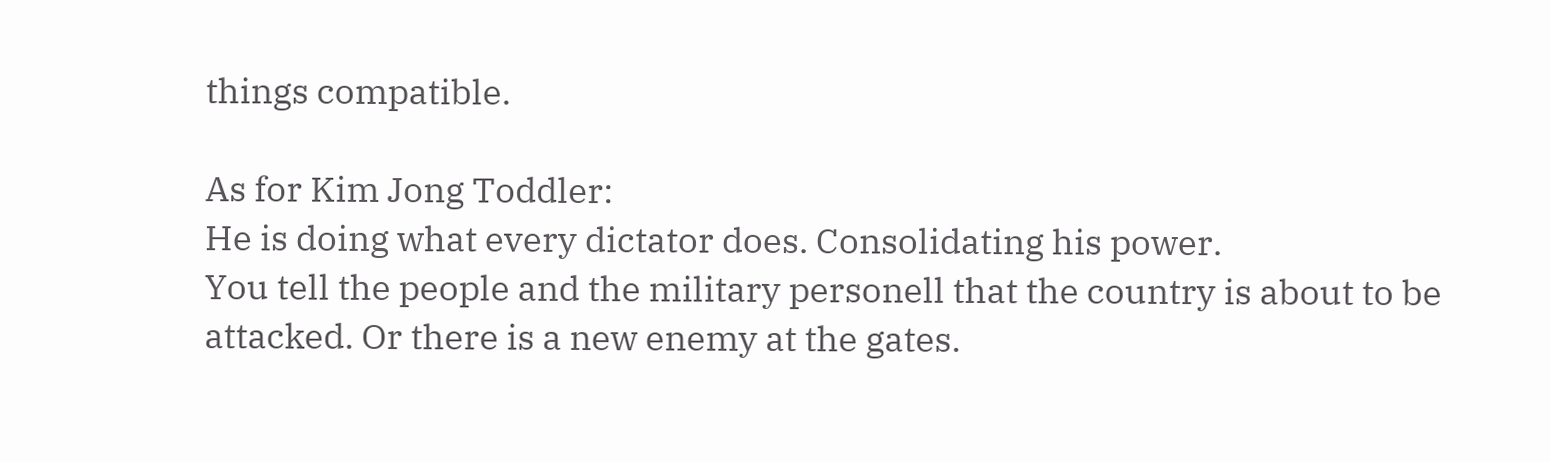things compatible.

As for Kim Jong Toddler:
He is doing what every dictator does. Consolidating his power.
You tell the people and the military personell that the country is about to be attacked. Or there is a new enemy at the gates.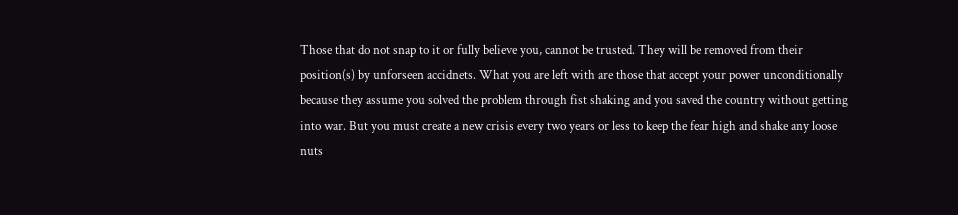Those that do not snap to it or fully believe you, cannot be trusted. They will be removed from their position(s) by unforseen accidnets. What you are left with are those that accept your power unconditionally because they assume you solved the problem through fist shaking and you saved the country without getting into war. But you must create a new crisis every two years or less to keep the fear high and shake any loose nuts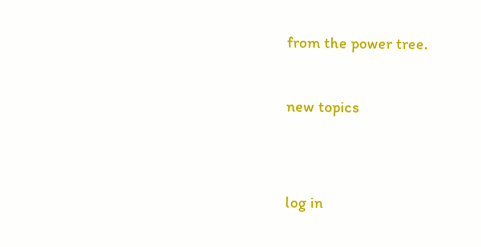from the power tree.

new topics


log in